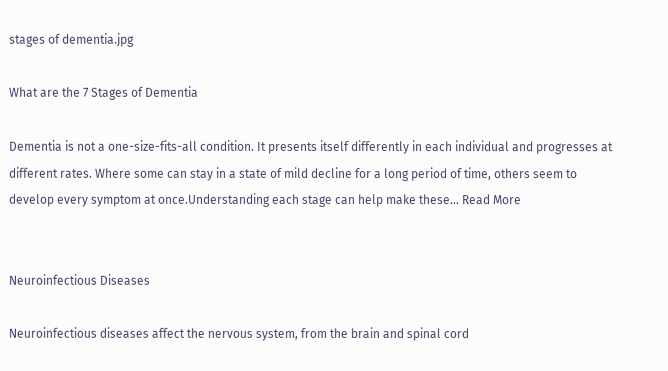stages of dementia.jpg

What are the 7 Stages of Dementia

Dementia is not a one-size-fits-all condition. It presents itself differently in each individual and progresses at different rates. Where some can stay in a state of mild decline for a long period of time, others seem to develop every symptom at once.Understanding each stage can help make these... Read More


Neuroinfectious Diseases

Neuroinfectious diseases affect the nervous system, from the brain and spinal cord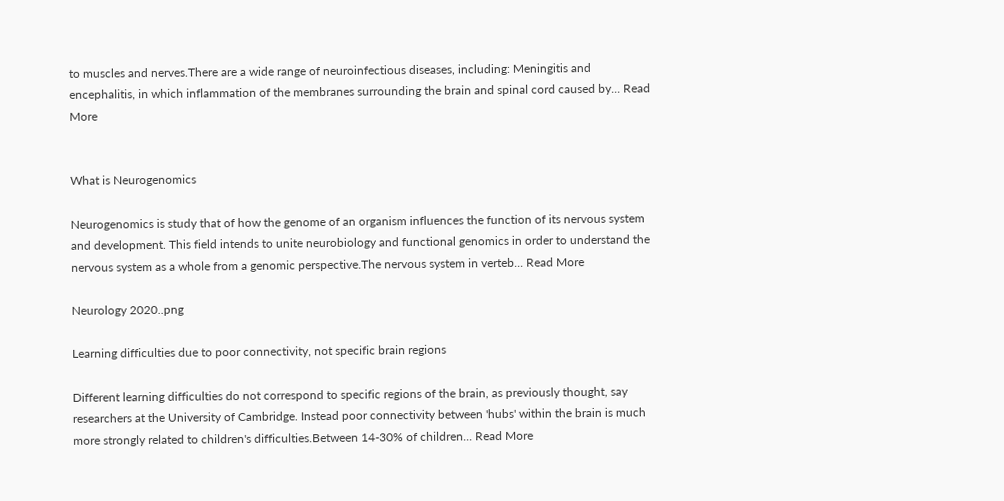to muscles and nerves.There are a wide range of neuroinfectious diseases, including: Meningitis and encephalitis, in which inflammation of the membranes surrounding the brain and spinal cord caused by... Read More


What is Neurogenomics

Neurogenomics is study that of how the genome of an organism influences the function of its nervous system and development. This field intends to unite neurobiology and functional genomics in order to understand the nervous system as a whole from a genomic perspective.The nervous system in verteb... Read More

Neurology 2020..png

Learning difficulties due to poor connectivity, not specific brain regions

Different learning difficulties do not correspond to specific regions of the brain, as previously thought, say researchers at the University of Cambridge. Instead poor connectivity between 'hubs' within the brain is much more strongly related to children's difficulties.Between 14-30% of children... Read More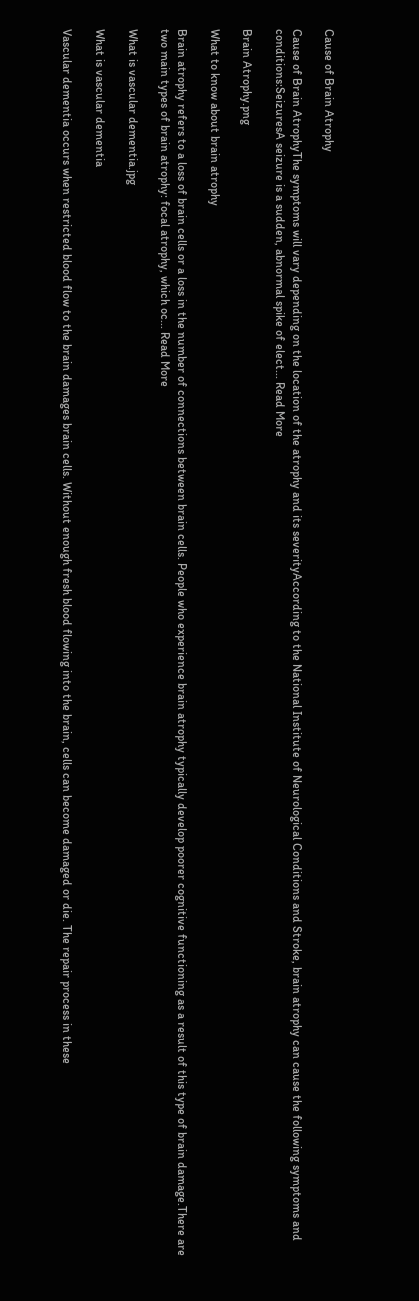Cause of Brain Atrophy

Cause of Brain AtrophyThe symptoms will vary depending on the location of the atrophy and its severityAccording to the National Institute of Neurological Conditions and Stroke, brain atrophy can cause the following symptoms and conditions:SeizuresA seizure is a sudden, abnormal spike of elect... Read More

Brain Atrophy.png

What to know about brain atrophy

Brain atrophy refers to a loss of brain cells or a loss in the number of connections between brain cells. People who experience brain atrophy typically develop poorer cognitive functioning as a result of this type of brain damage.There are two main types of brain atrophy: focal atrophy, which oc... Read More

What is vascular dementia.jpg

What is vascular dementia

Vascular dementia occurs when restricted blood flow to the brain damages brain cells. Without enough fresh blood flowing into the brain, cells can become damaged or die. The repair process in these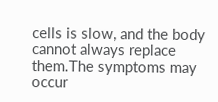cells is slow, and the body cannot always replace them.The symptoms may occur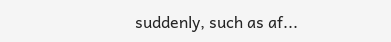suddenly, such as af...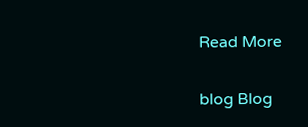Read More

blog Blog